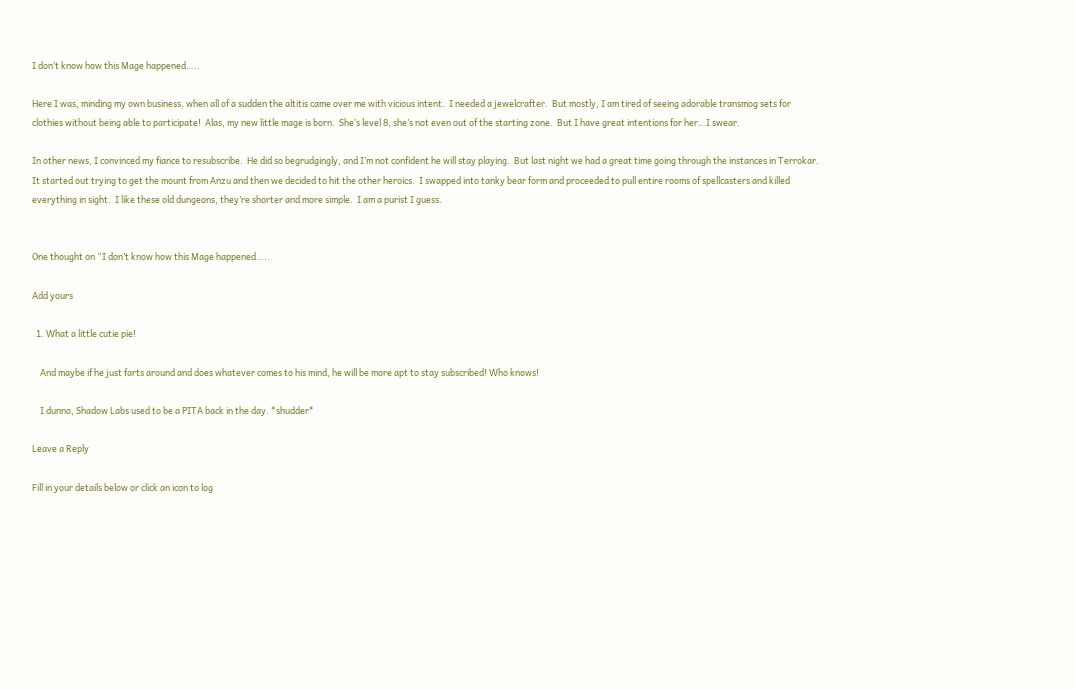I don’t know how this Mage happened…..

Here I was, minding my own business, when all of a sudden the altitis came over me with vicious intent.  I needed a jewelcrafter.  But mostly, I am tired of seeing adorable transmog sets for clothies without being able to participate!  Alas, my new little mage is born.  She’s level 8, she’s not even out of the starting zone.  But I have great intentions for her…I swear.

In other news, I convinced my fiance to resubscribe.  He did so begrudgingly, and I’m not confident he will stay playing.  But last night we had a great time going through the instances in Terrokar.  It started out trying to get the mount from Anzu and then we decided to hit the other heroics.  I swapped into tanky bear form and proceeded to pull entire rooms of spellcasters and killed everything in sight.  I like these old dungeons, they’re shorter and more simple.  I am a purist I guess.


One thought on “I don’t know how this Mage happened…..

Add yours

  1. What a little cutie pie!

    And maybe if he just farts around and does whatever comes to his mind, he will be more apt to stay subscribed! Who knows!

    I dunno, Shadow Labs used to be a PITA back in the day. *shudder*

Leave a Reply

Fill in your details below or click an icon to log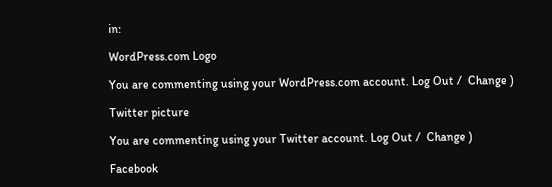in:

WordPress.com Logo

You are commenting using your WordPress.com account. Log Out /  Change )

Twitter picture

You are commenting using your Twitter account. Log Out /  Change )

Facebook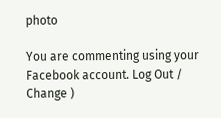photo

You are commenting using your Facebook account. Log Out /  Change )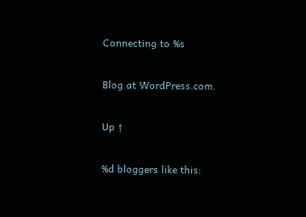Connecting to %s

Blog at WordPress.com.

Up ↑

%d bloggers like this: